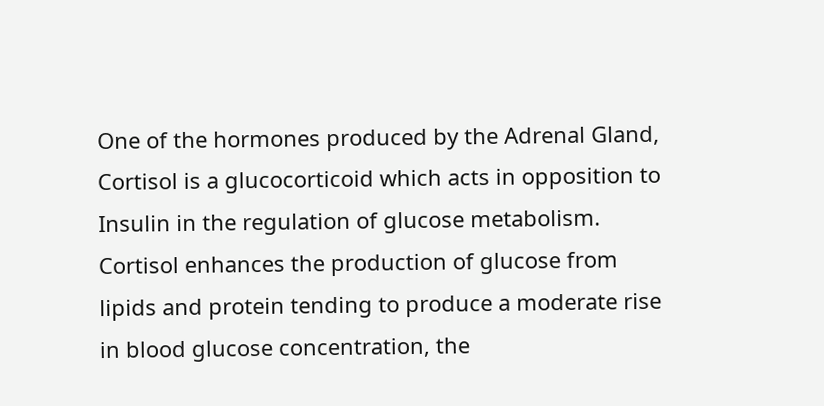One of the hormones produced by the Adrenal Gland, Cortisol is a glucocorticoid which acts in opposition to Insulin in the regulation of glucose metabolism. Cortisol enhances the production of glucose from lipids and protein tending to produce a moderate rise in blood glucose concentration, the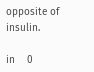opposite of insulin.

in    0